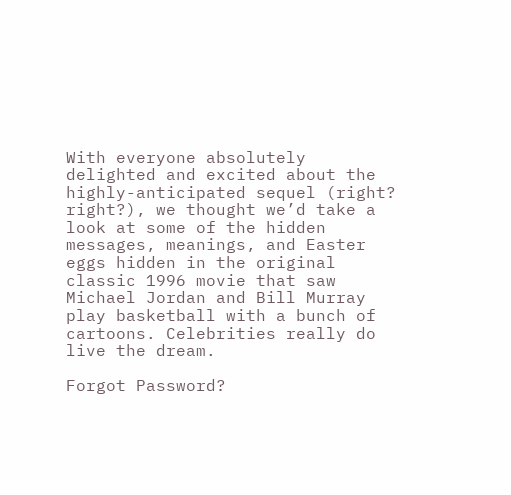With everyone absolutely delighted and excited about the highly-anticipated sequel (right? right?), we thought we’d take a look at some of the hidden messages, meanings, and Easter eggs hidden in the original classic 1996 movie that saw Michael Jordan and Bill Murray play basketball with a bunch of cartoons. Celebrities really do live the dream.

Forgot Password?